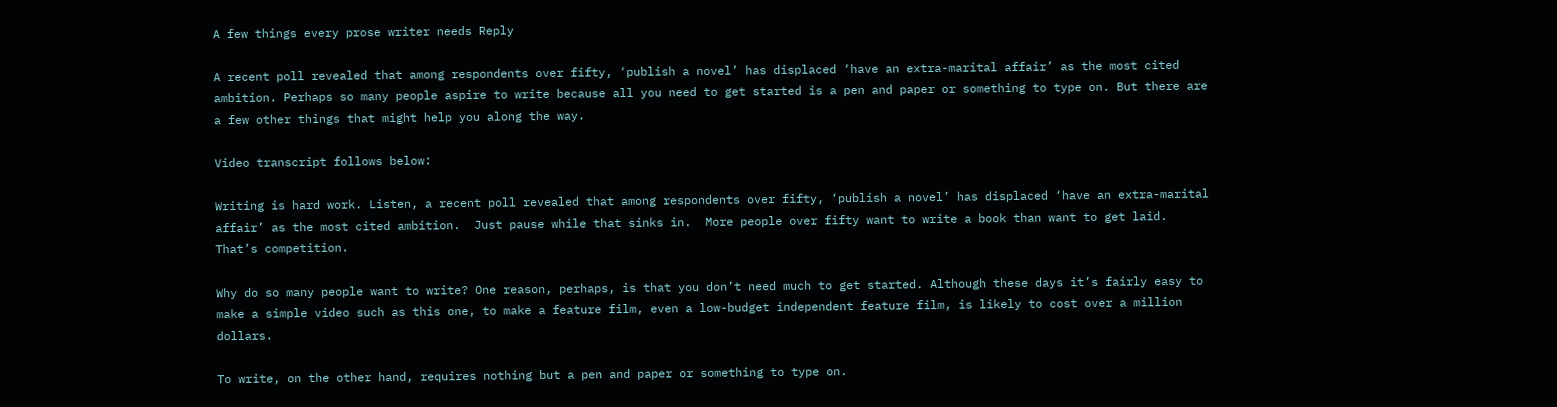A few things every prose writer needs Reply

A recent poll revealed that among respondents over fifty, ‘publish a novel’ has displaced ‘have an extra-marital affair’ as the most cited ambition. Perhaps so many people aspire to write because all you need to get started is a pen and paper or something to type on. But there are a few other things that might help you along the way.

Video transcript follows below:

Writing is hard work. Listen, a recent poll revealed that among respondents over fifty, ‘publish a novel’ has displaced ‘have an extra-marital affair’ as the most cited ambition.  Just pause while that sinks in.  More people over fifty want to write a book than want to get laid.  That’s competition.

Why do so many people want to write? One reason, perhaps, is that you don’t need much to get started. Although these days it’s fairly easy to make a simple video such as this one, to make a feature film, even a low-budget independent feature film, is likely to cost over a million dollars.

To write, on the other hand, requires nothing but a pen and paper or something to type on.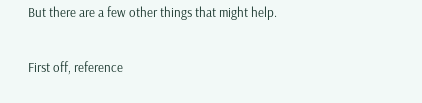But there are a few other things that might help.

First off, reference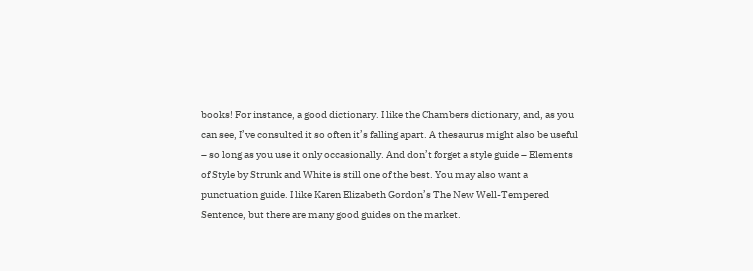books! For instance, a good dictionary. I like the Chambers dictionary, and, as you can see, I’ve consulted it so often it’s falling apart. A thesaurus might also be useful – so long as you use it only occasionally. And don’t forget a style guide – Elements of Style by Strunk and White is still one of the best. You may also want a punctuation guide. I like Karen Elizabeth Gordon’s The New Well-Tempered Sentence, but there are many good guides on the market.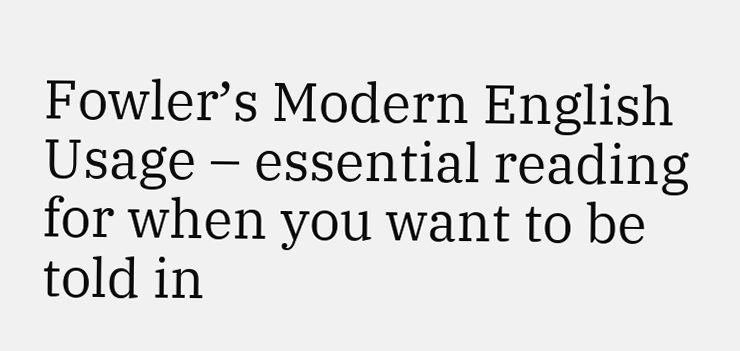Fowler’s Modern English Usage – essential reading for when you want to be told in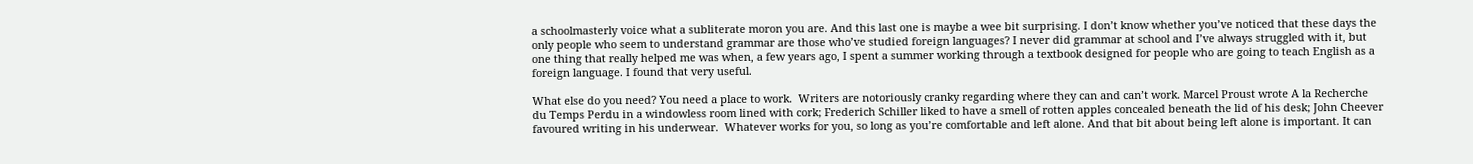a schoolmasterly voice what a subliterate moron you are. And this last one is maybe a wee bit surprising. I don’t know whether you’ve noticed that these days the only people who seem to understand grammar are those who’ve studied foreign languages? I never did grammar at school and I’ve always struggled with it, but one thing that really helped me was when, a few years ago, I spent a summer working through a textbook designed for people who are going to teach English as a foreign language. I found that very useful.

What else do you need? You need a place to work.  Writers are notoriously cranky regarding where they can and can’t work. Marcel Proust wrote A la Recherche du Temps Perdu in a windowless room lined with cork; Frederich Schiller liked to have a smell of rotten apples concealed beneath the lid of his desk; John Cheever favoured writing in his underwear.  Whatever works for you, so long as you’re comfortable and left alone. And that bit about being left alone is important. It can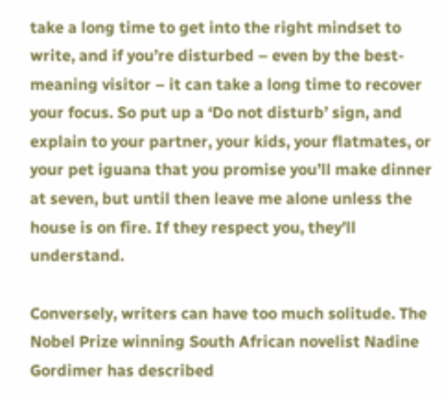take a long time to get into the right mindset to write, and if you’re disturbed – even by the best-meaning visitor – it can take a long time to recover your focus. So put up a ‘Do not disturb’ sign, and explain to your partner, your kids, your flatmates, or your pet iguana that you promise you’ll make dinner at seven, but until then leave me alone unless the house is on fire. If they respect you, they’ll understand.

Conversely, writers can have too much solitude. The Nobel Prize winning South African novelist Nadine Gordimer has described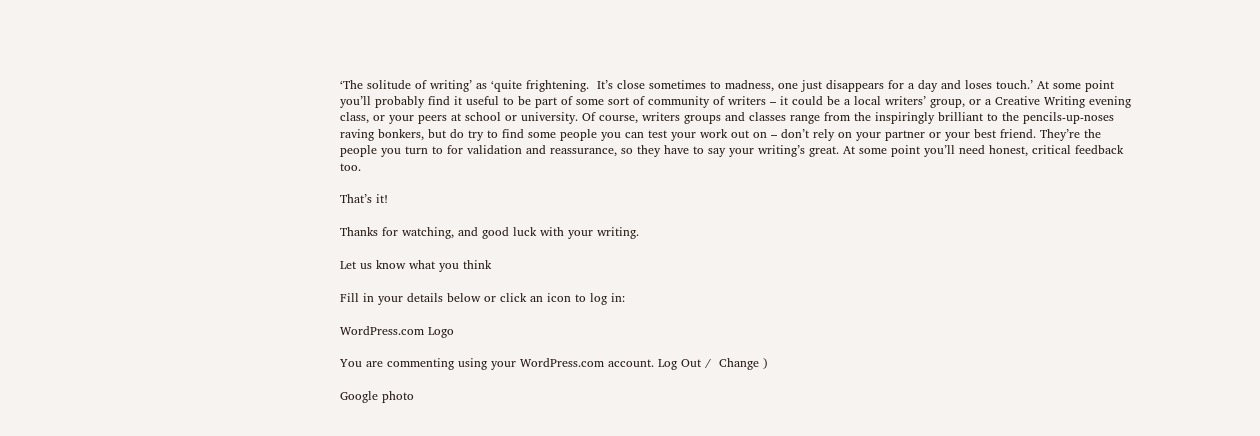‘The solitude of writing’ as ‘quite frightening.  It’s close sometimes to madness, one just disappears for a day and loses touch.’ At some point you’ll probably find it useful to be part of some sort of community of writers – it could be a local writers’ group, or a Creative Writing evening class, or your peers at school or university. Of course, writers groups and classes range from the inspiringly brilliant to the pencils-up-noses raving bonkers, but do try to find some people you can test your work out on – don’t rely on your partner or your best friend. They’re the people you turn to for validation and reassurance, so they have to say your writing’s great. At some point you’ll need honest, critical feedback too.

That’s it!

Thanks for watching, and good luck with your writing.

Let us know what you think

Fill in your details below or click an icon to log in:

WordPress.com Logo

You are commenting using your WordPress.com account. Log Out /  Change )

Google photo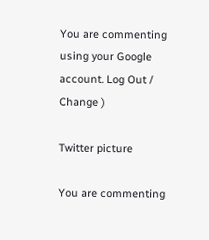You are commenting using your Google account. Log Out /  Change )

Twitter picture

You are commenting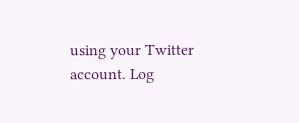using your Twitter account. Log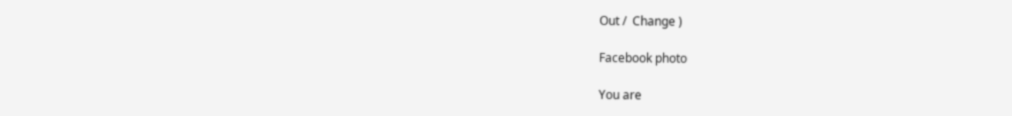Out /  Change )

Facebook photo

You are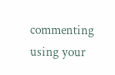commenting using your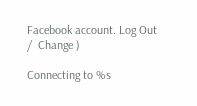Facebook account. Log Out /  Change )

Connecting to %s